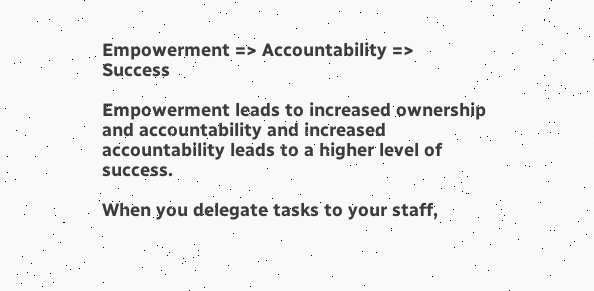Empowerment => Accountability => Success

Empowerment leads to increased ownership and accountability and increased accountability leads to a higher level of success.

When you delegate tasks to your staff,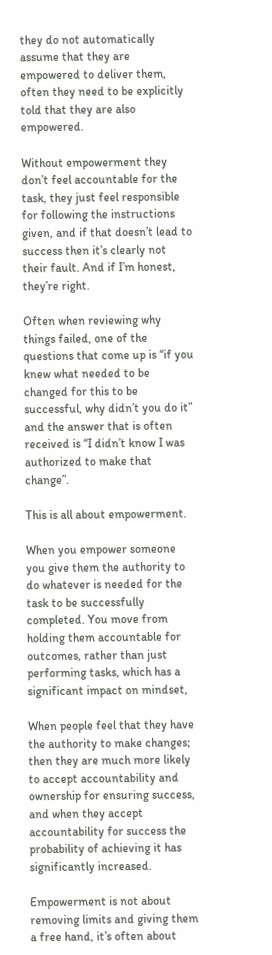they do not automatically assume that they are empowered to deliver them, often they need to be explicitly told that they are also empowered.

Without empowerment they don’t feel accountable for the task, they just feel responsible for following the instructions given, and if that doesn’t lead to success then it’s clearly not their fault. And if I’m honest, they’re right.

Often when reviewing why things failed, one of the questions that come up is “if you knew what needed to be changed for this to be successful, why didn’t you do it” and the answer that is often received is “I didn’t know I was authorized to make that change”.

This is all about empowerment.

When you empower someone you give them the authority to do whatever is needed for the task to be successfully completed. You move from holding them accountable for outcomes, rather than just performing tasks, which has a significant impact on mindset,

When people feel that they have the authority to make changes; then they are much more likely to accept accountability and ownership for ensuring success, and when they accept accountability for success the probability of achieving it has significantly increased.

Empowerment is not about removing limits and giving them a free hand, it’s often about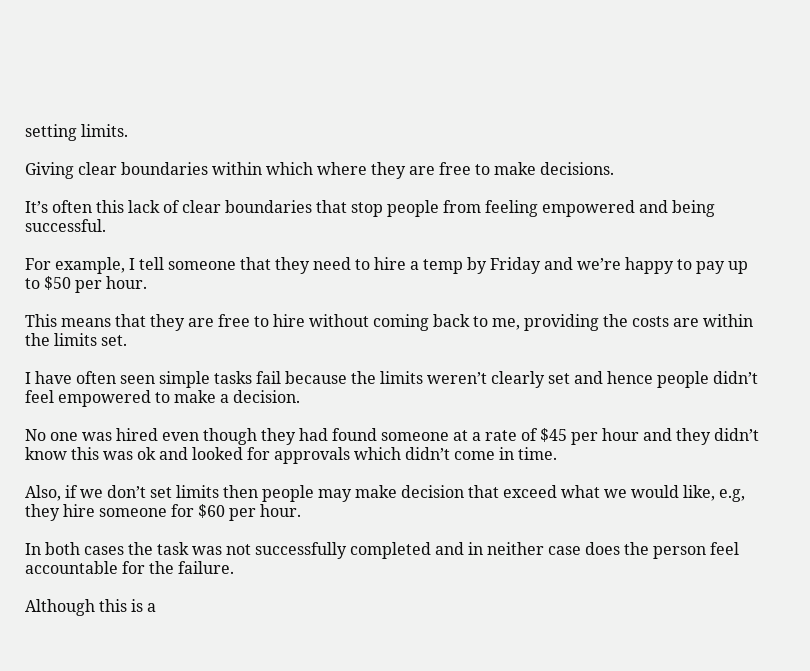setting limits.

Giving clear boundaries within which where they are free to make decisions.

It’s often this lack of clear boundaries that stop people from feeling empowered and being successful.

For example, I tell someone that they need to hire a temp by Friday and we’re happy to pay up to $50 per hour.

This means that they are free to hire without coming back to me, providing the costs are within the limits set.

I have often seen simple tasks fail because the limits weren’t clearly set and hence people didn’t feel empowered to make a decision.

No one was hired even though they had found someone at a rate of $45 per hour and they didn’t know this was ok and looked for approvals which didn’t come in time.

Also, if we don’t set limits then people may make decision that exceed what we would like, e.g, they hire someone for $60 per hour.

In both cases the task was not successfully completed and in neither case does the person feel accountable for the failure.

Although this is a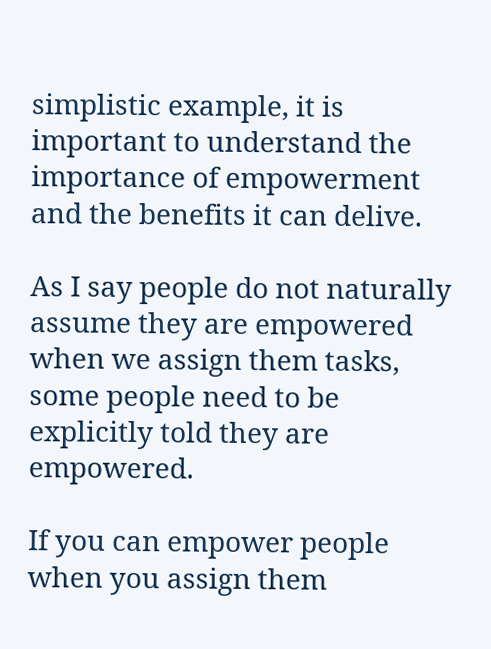simplistic example, it is important to understand the importance of empowerment and the benefits it can delive.

As I say people do not naturally assume they are empowered when we assign them tasks, some people need to be explicitly told they are empowered.

If you can empower people when you assign them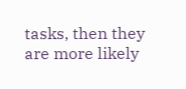tasks, then they are more likely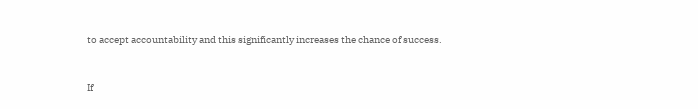to accept accountability and this significantly increases the chance of success.


If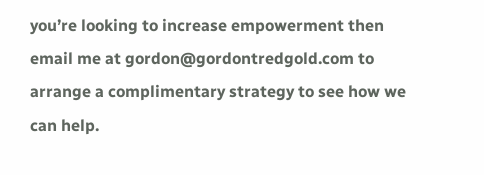you’re looking to increase empowerment then email me at gordon@gordontredgold.com to arrange a complimentary strategy to see how we can help.